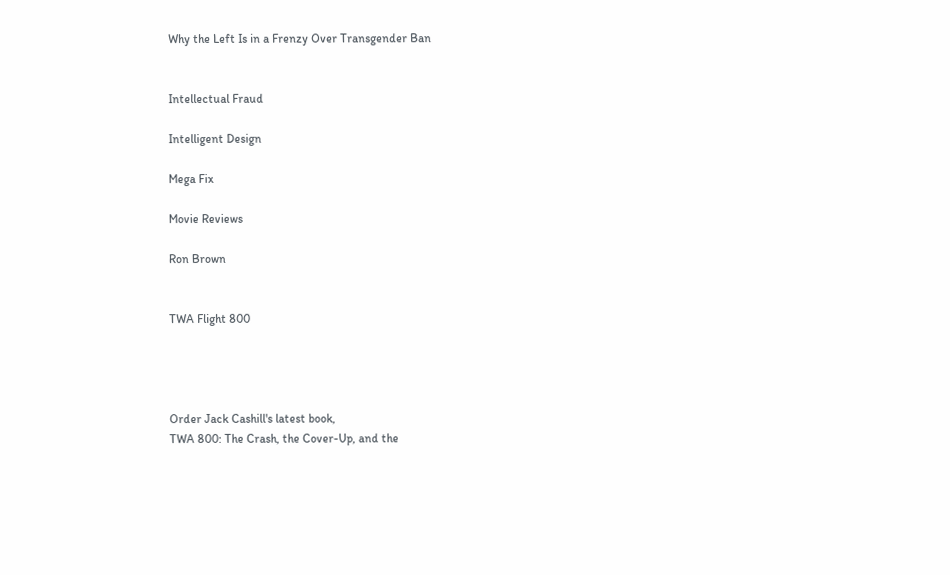Why the Left Is in a Frenzy Over Transgender Ban


Intellectual Fraud

Intelligent Design

Mega Fix

Movie Reviews

Ron Brown


TWA Flight 800




Order Jack Cashill's latest book,
TWA 800: The Crash, the Cover-Up, and the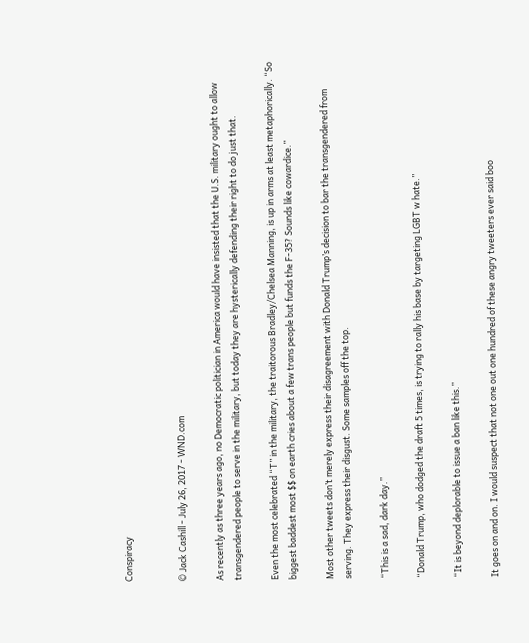Conspiracy


© Jack Cashill - July 26, 2017 - WND.com

As recently as three years ago, no Democratic politician in America would have insisted that the U.S. military ought to allow transgendered people to serve in the military, but today they are hysterically defending their right to do just that.

Even the most celebrated “T” in the military, the traitorous Bradley/Chelsea Manning, is up in arms at least metaphorically. “So biggest baddest most $$ on earth cries about a few trans people but funds the F-35? Sounds like cowardice.”

Most other tweets don’t merely express their disagreement with Donald Trump’s decision to bar the transgendered from serving. They express their disgust. Some samples off the top.

“This is a sad, dark day.”

“Donald Trump, who dodged the draft 5 times, is trying to rally his base by targeting LGBT w hate.”

“It is beyond deplorable to issue a ban like this.”

It goes on and on. I would suspect that not one out one hundred of these angry tweeters ever said boo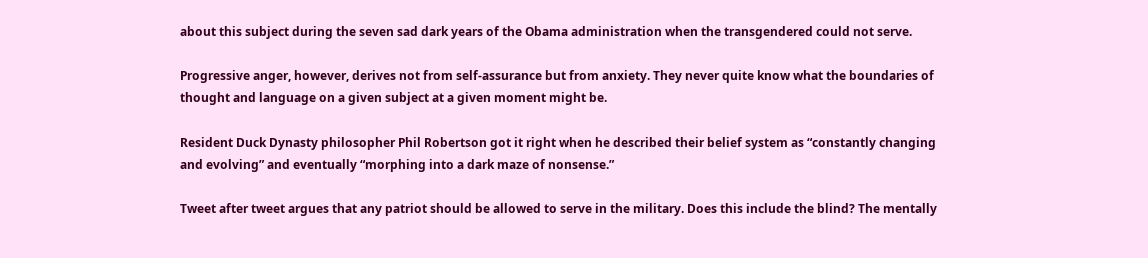about this subject during the seven sad dark years of the Obama administration when the transgendered could not serve.

Progressive anger, however, derives not from self-assurance but from anxiety. They never quite know what the boundaries of thought and language on a given subject at a given moment might be.

Resident Duck Dynasty philosopher Phil Robertson got it right when he described their belief system as “constantly changing and evolving” and eventually “morphing into a dark maze of nonsense.”

Tweet after tweet argues that any patriot should be allowed to serve in the military. Does this include the blind? The mentally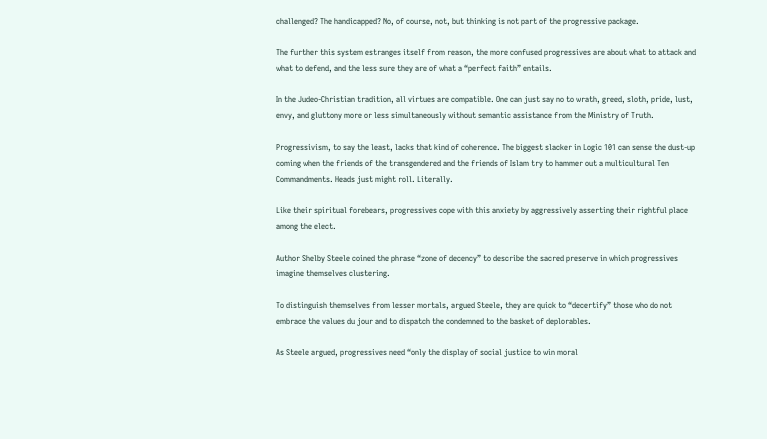challenged? The handicapped? No, of course, not, but thinking is not part of the progressive package.

The further this system estranges itself from reason, the more confused progressives are about what to attack and what to defend, and the less sure they are of what a “perfect faith” entails.

In the Judeo-Christian tradition, all virtues are compatible. One can just say no to wrath, greed, sloth, pride, lust, envy, and gluttony more or less simultaneously without semantic assistance from the Ministry of Truth.

Progressivism, to say the least, lacks that kind of coherence. The biggest slacker in Logic 101 can sense the dust-up coming when the friends of the transgendered and the friends of Islam try to hammer out a multicultural Ten Commandments. Heads just might roll. Literally.

Like their spiritual forebears, progressives cope with this anxiety by aggressively asserting their rightful place among the elect.

Author Shelby Steele coined the phrase “zone of decency” to describe the sacred preserve in which progressives imagine themselves clustering.

To distinguish themselves from lesser mortals, argued Steele, they are quick to “decertify” those who do not embrace the values du jour and to dispatch the condemned to the basket of deplorables.

As Steele argued, progressives need “only the display of social justice to win moral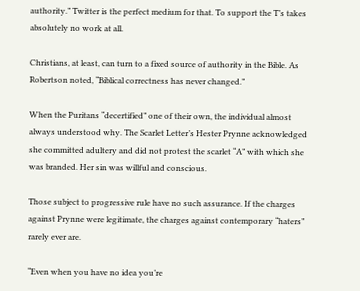authority.” Twitter is the perfect medium for that. To support the T’s takes absolutely no work at all.

Christians, at least, can turn to a fixed source of authority in the Bible. As Robertson noted, “Biblical correctness has never changed.”

When the Puritans “decertified” one of their own, the individual almost always understood why. The Scarlet Letter’s Hester Prynne acknowledged she committed adultery and did not protest the scarlet “A” with which she was branded. Her sin was willful and conscious.

Those subject to progressive rule have no such assurance. If the charges against Prynne were legitimate, the charges against contemporary “haters” rarely ever are.

“Even when you have no idea you’re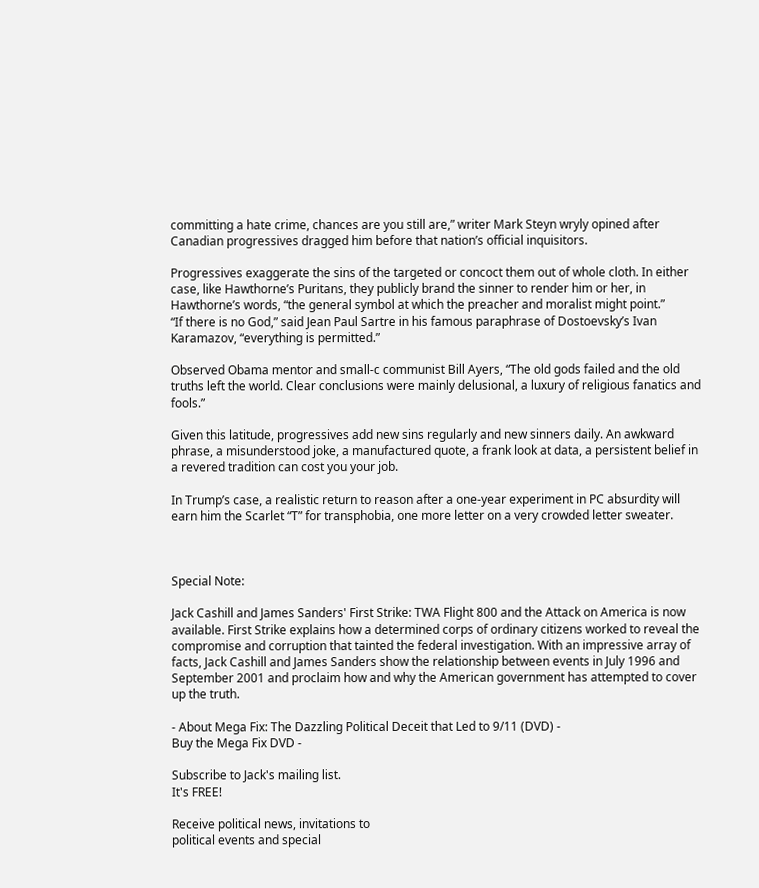committing a hate crime, chances are you still are,” writer Mark Steyn wryly opined after Canadian progressives dragged him before that nation’s official inquisitors.

Progressives exaggerate the sins of the targeted or concoct them out of whole cloth. In either case, like Hawthorne’s Puritans, they publicly brand the sinner to render him or her, in Hawthorne’s words, “the general symbol at which the preacher and moralist might point.”
“If there is no God,” said Jean Paul Sartre in his famous paraphrase of Dostoevsky’s Ivan Karamazov, “everything is permitted.”

Observed Obama mentor and small-c communist Bill Ayers, “The old gods failed and the old truths left the world. Clear conclusions were mainly delusional, a luxury of religious fanatics and fools.”

Given this latitude, progressives add new sins regularly and new sinners daily. An awkward phrase, a misunderstood joke, a manufactured quote, a frank look at data, a persistent belief in a revered tradition can cost you your job.

In Trump’s case, a realistic return to reason after a one-year experiment in PC absurdity will earn him the Scarlet “T” for transphobia, one more letter on a very crowded letter sweater.



Special Note:

Jack Cashill and James Sanders' First Strike: TWA Flight 800 and the Attack on America is now available. First Strike explains how a determined corps of ordinary citizens worked to reveal the compromise and corruption that tainted the federal investigation. With an impressive array of facts, Jack Cashill and James Sanders show the relationship between events in July 1996 and September 2001 and proclaim how and why the American government has attempted to cover up the truth.

- About Mega Fix: The Dazzling Political Deceit that Led to 9/11 (DVD) -
Buy the Mega Fix DVD -

Subscribe to Jack's mailing list.
It's FREE!

Receive political news, invitations to
political events and special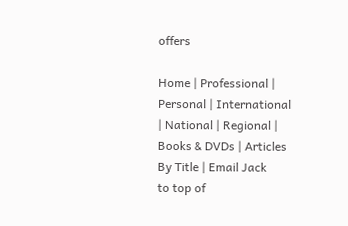offers

Home | Professional | Personal | International | National | Regional | Books & DVDs | Articles By Title | Email Jack
to top of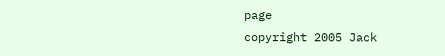page
copyright 2005 Jack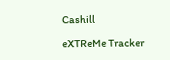Cashill

eXTReMe Tracker